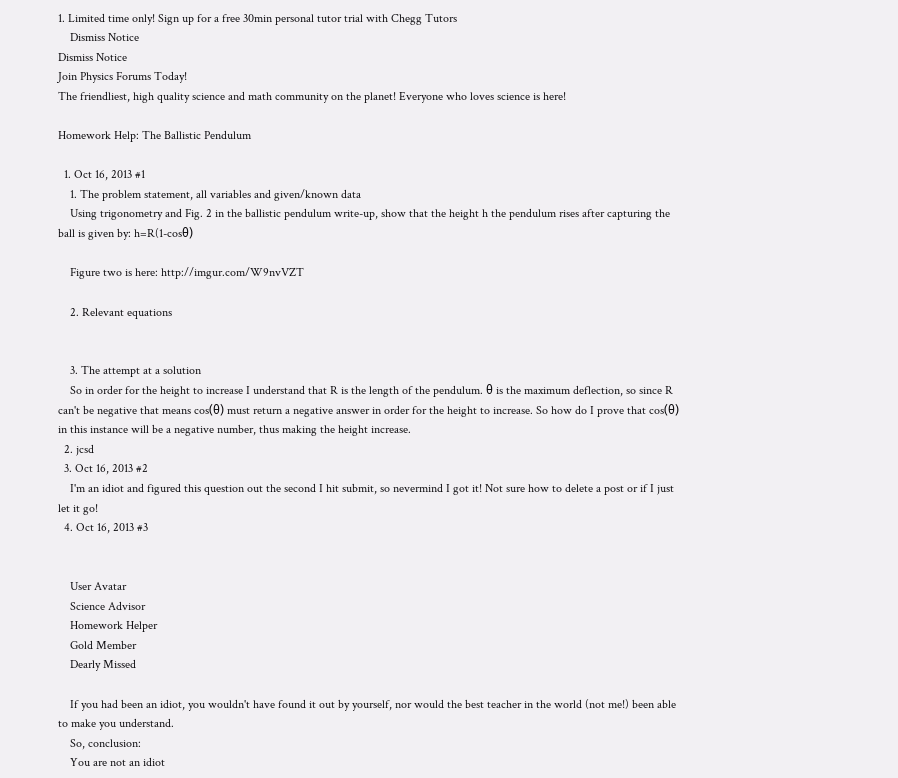1. Limited time only! Sign up for a free 30min personal tutor trial with Chegg Tutors
    Dismiss Notice
Dismiss Notice
Join Physics Forums Today!
The friendliest, high quality science and math community on the planet! Everyone who loves science is here!

Homework Help: The Ballistic Pendulum

  1. Oct 16, 2013 #1
    1. The problem statement, all variables and given/known data
    Using trigonometry and Fig. 2 in the ballistic pendulum write-up, show that the height h the pendulum rises after capturing the ball is given by: h=R(1-cosθ)

    Figure two is here: http://imgur.com/W9nvVZT

    2. Relevant equations


    3. The attempt at a solution
    So in order for the height to increase I understand that R is the length of the pendulum. θ is the maximum deflection, so since R can't be negative that means cos(θ) must return a negative answer in order for the height to increase. So how do I prove that cos(θ) in this instance will be a negative number, thus making the height increase.
  2. jcsd
  3. Oct 16, 2013 #2
    I'm an idiot and figured this question out the second I hit submit, so nevermind I got it! Not sure how to delete a post or if I just let it go!
  4. Oct 16, 2013 #3


    User Avatar
    Science Advisor
    Homework Helper
    Gold Member
    Dearly Missed

    If you had been an idiot, you wouldn't have found it out by yourself, nor would the best teacher in the world (not me!) been able to make you understand.
    So, conclusion:
    You are not an idiot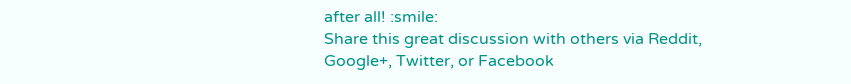after all! :smile:
Share this great discussion with others via Reddit, Google+, Twitter, or Facebook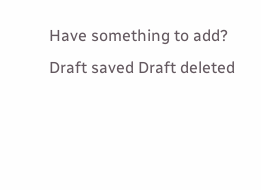Have something to add?
Draft saved Draft deleted